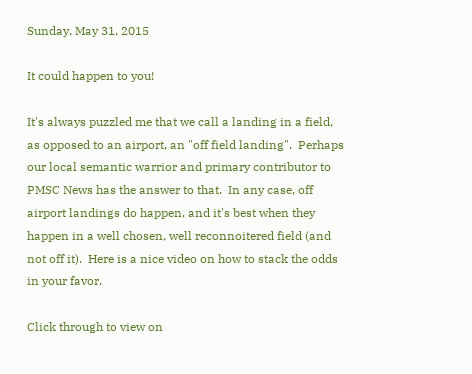Sunday, May 31, 2015

It could happen to you!

It's always puzzled me that we call a landing in a field, as opposed to an airport, an "off field landing".  Perhaps our local semantic warrior and primary contributor to PMSC News has the answer to that.  In any case, off airport landings do happen, and it's best when they happen in a well chosen, well reconnoitered field (and not off it).  Here is a nice video on how to stack the odds in your favor.

Click through to view on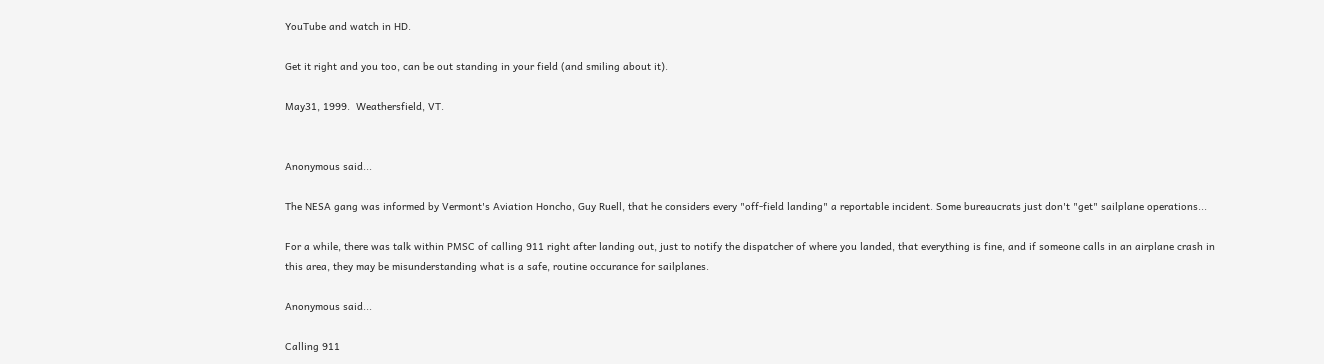YouTube and watch in HD.

Get it right and you too, can be out standing in your field (and smiling about it).

May31, 1999.  Weathersfield, VT.


Anonymous said...

The NESA gang was informed by Vermont's Aviation Honcho, Guy Ruell, that he considers every "off-field landing" a reportable incident. Some bureaucrats just don't "get" sailplane operations...

For a while, there was talk within PMSC of calling 911 right after landing out, just to notify the dispatcher of where you landed, that everything is fine, and if someone calls in an airplane crash in this area, they may be misunderstanding what is a safe, routine occurance for sailplanes.

Anonymous said...

Calling 911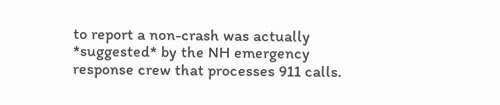to report a non-crash was actually *suggested* by the NH emergency response crew that processes 911 calls.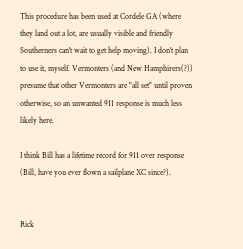This procedure has been used at Cordele GA (where they land out a lot, are usually visible and friendly Southerners can't wait to get help moving). I don't plan to use it, myself. Vermonters (and New Hamphirers(?)) presume that other Vermonters are "all set" until proven otherwise, so an unwanted 911 response is much less likely here.

I think Bill has a lifetime record for 911 over response (Bill, have you ever flown a sailplane XC since?).


Rick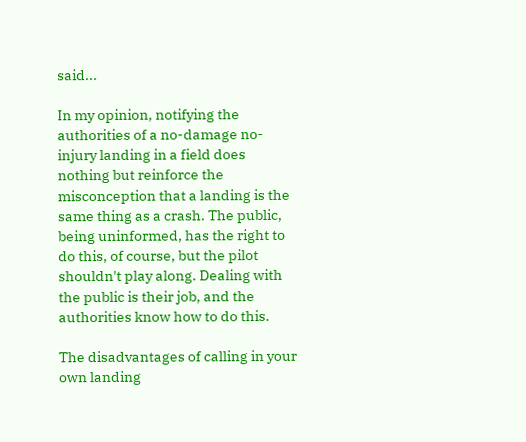said...

In my opinion, notifying the authorities of a no-damage no-injury landing in a field does nothing but reinforce the misconception that a landing is the same thing as a crash. The public, being uninformed, has the right to do this, of course, but the pilot shouldn't play along. Dealing with the public is their job, and the authorities know how to do this.

The disadvantages of calling in your own landing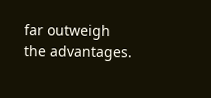far outweigh the advantages.